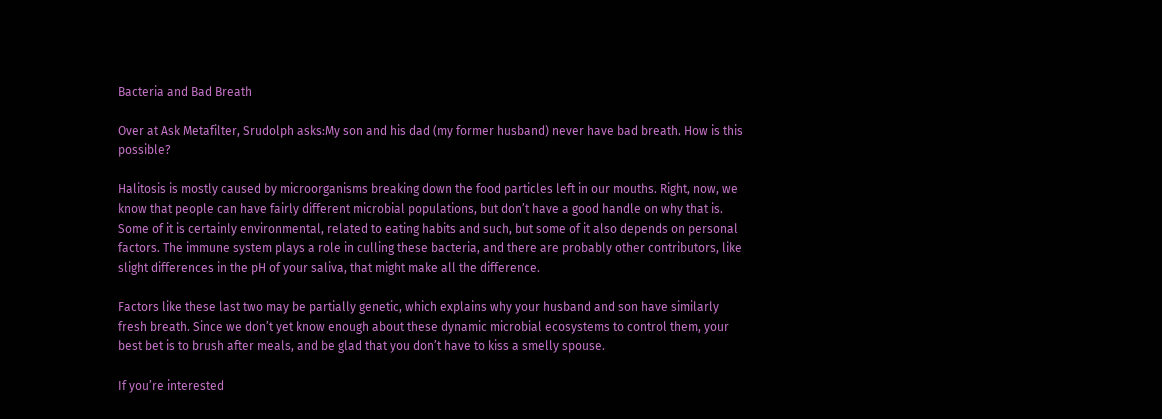Bacteria and Bad Breath

Over at Ask Metafilter, Srudolph asks:My son and his dad (my former husband) never have bad breath. How is this possible?

Halitosis is mostly caused by microorganisms breaking down the food particles left in our mouths. Right, now, we know that people can have fairly different microbial populations, but don’t have a good handle on why that is. Some of it is certainly environmental, related to eating habits and such, but some of it also depends on personal factors. The immune system plays a role in culling these bacteria, and there are probably other contributors, like slight differences in the pH of your saliva, that might make all the difference.

Factors like these last two may be partially genetic, which explains why your husband and son have similarly fresh breath. Since we don’t yet know enough about these dynamic microbial ecosystems to control them, your best bet is to brush after meals, and be glad that you don’t have to kiss a smelly spouse.

If you’re interested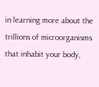in learning more about the trillions of microorganisms that inhabit your body,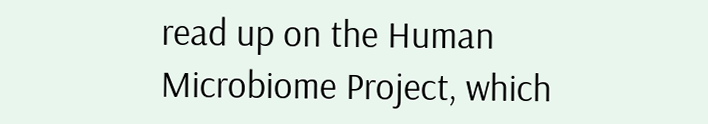read up on the Human Microbiome Project, which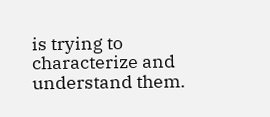is trying to characterize and understand them.